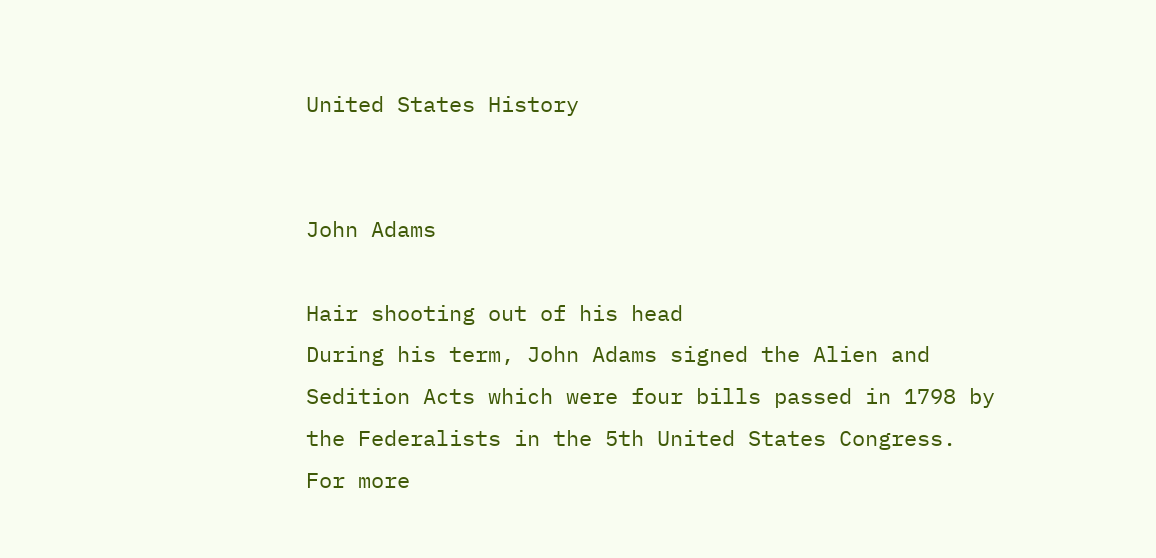United States History


John Adams

Hair shooting out of his head
During his term, John Adams signed the Alien and Sedition Acts which were four bills passed in 1798 by the Federalists in the 5th United States Congress.  For more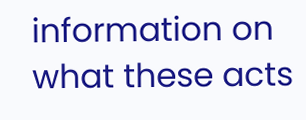information on what these acts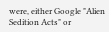were, either Google "Alien Sedition Acts" or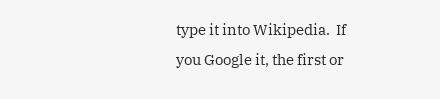type it into Wikipedia.  If you Google it, the first or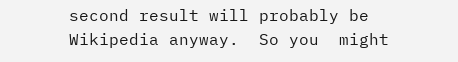second result will probably be Wikipedia anyway.  So you  might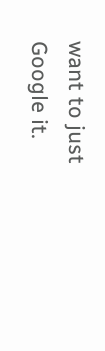want to just Google it.